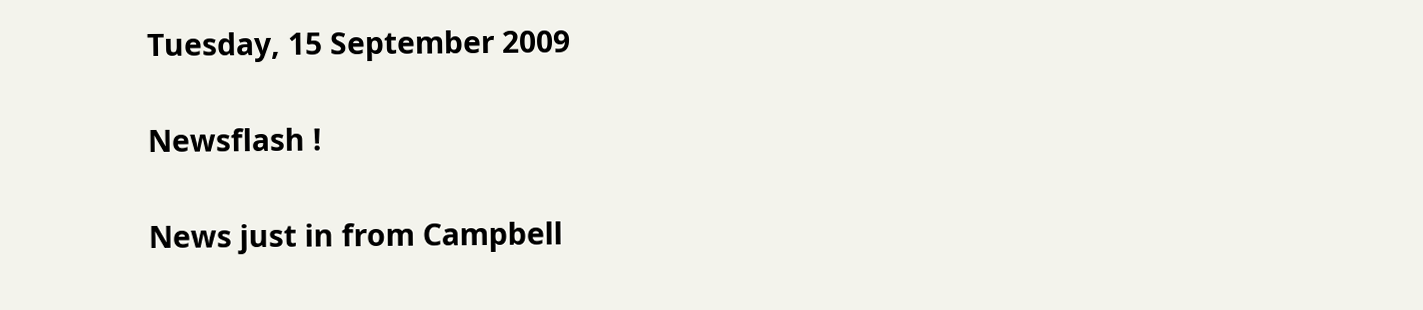Tuesday, 15 September 2009

Newsflash !

News just in from Campbell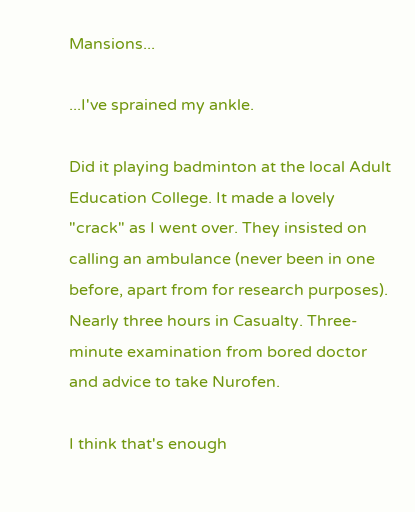Mansions...

...I've sprained my ankle.

Did it playing badminton at the local Adult Education College. It made a lovely "crack" as I went over. They insisted on calling an ambulance (never been in one before, apart from for research purposes). Nearly three hours in Casualty. Three-minute examination from bored doctor and advice to take Nurofen.

I think that's enough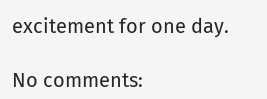excitement for one day.

No comments: